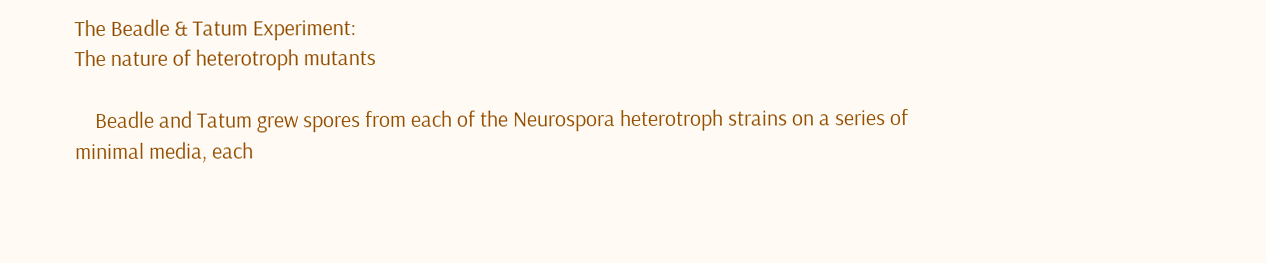The Beadle & Tatum Experiment:
The nature of heterotroph mutants

    Beadle and Tatum grew spores from each of the Neurospora heterotroph strains on a series of minimal media, each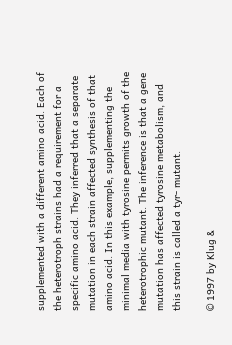supplemented with a different amino acid. Each of the heterotroph strains had a requirement for a specific amino acid. They inferred that a separate mutation in each strain affected synthesis of that amino acid. In this example, supplementing the minimal media with tyrosine permits growth of the heterotrophic mutant. The inference is that a gene mutation has affected tyrosine metabolism, and this strain is called a tyr- mutant.

© 1997 by Klug &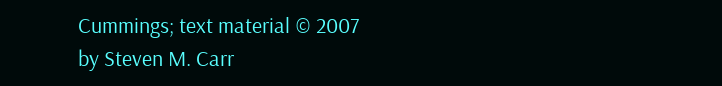Cummings; text material © 2007 by Steven M. Carr